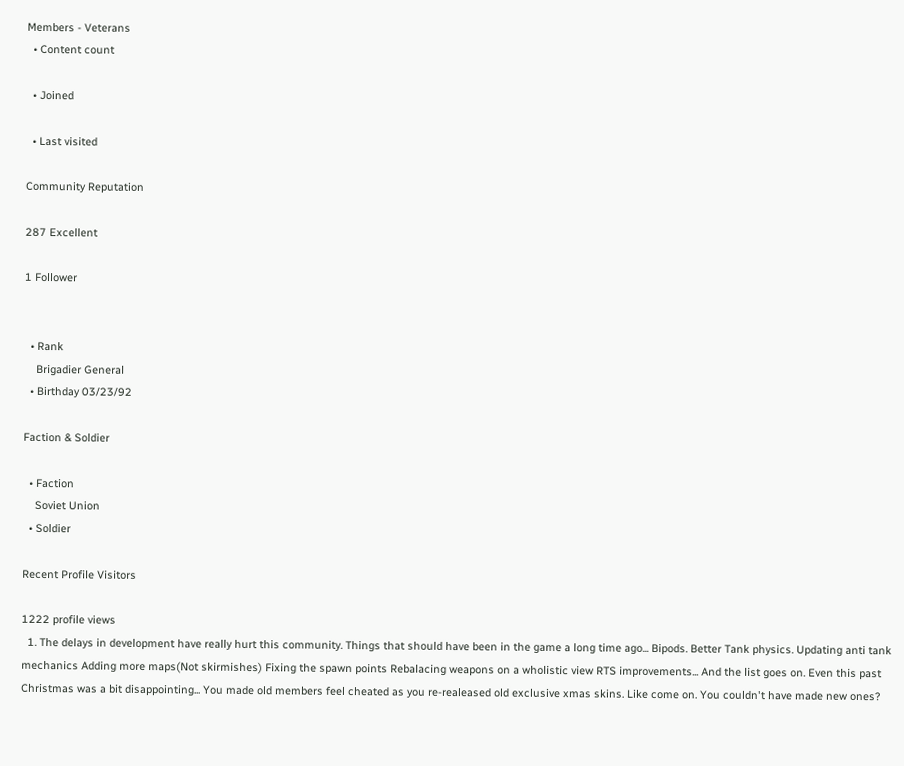Members - Veterans
  • Content count

  • Joined

  • Last visited

Community Reputation

287 Excellent

1 Follower


  • Rank
    Brigadier General
  • Birthday 03/23/92

Faction & Soldier

  • Faction
    Soviet Union
  • Soldier

Recent Profile Visitors

1222 profile views
  1. The delays in development have really hurt this community. Things that should have been in the game a long time ago... Bipods. Better Tank physics. Updating anti tank mechanics Adding more maps(Not skirmishes) Fixing the spawn points Rebalacing weapons on a wholistic view RTS improvements... And the list goes on. Even this past Christmas was a bit disappointing... You made old members feel cheated as you re-realeased old exclusive xmas skins. Like come on. You couldn't have made new ones?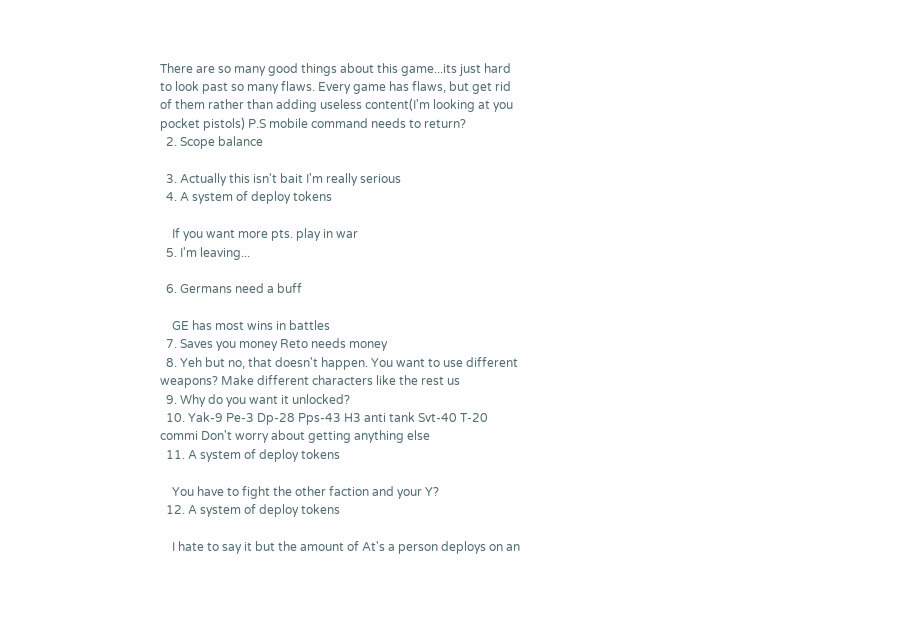There are so many good things about this game...its just hard to look past so many flaws. Every game has flaws, but get rid of them rather than adding useless content(I'm looking at you pocket pistols) P.S mobile command needs to return?
  2. Scope balance

  3. Actually this isn't bait I'm really serious
  4. A system of deploy tokens

    If you want more pts. play in war
  5. I'm leaving...

  6. Germans need a buff

    GE has most wins in battles
  7. Saves you money Reto needs money
  8. Yeh but no, that doesn't happen. You want to use different weapons? Make different characters like the rest us
  9. Why do you want it unlocked?
  10. Yak-9 Pe-3 Dp-28 Pps-43 H3 anti tank Svt-40 T-20 commi Don't worry about getting anything else
  11. A system of deploy tokens

    You have to fight the other faction and your Y?
  12. A system of deploy tokens

    I hate to say it but the amount of At's a person deploys on an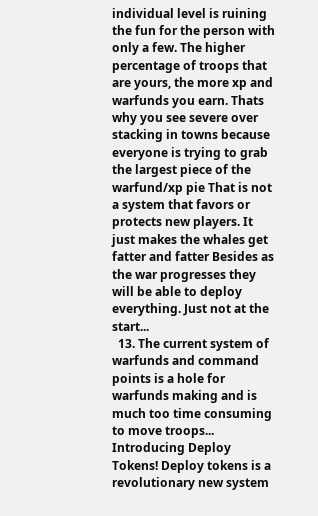individual level is ruining the fun for the person with only a few. The higher percentage of troops that are yours, the more xp and warfunds you earn. Thats why you see severe over stacking in towns because everyone is trying to grab the largest piece of the warfund/xp pie That is not a system that favors or protects new players. It just makes the whales get fatter and fatter Besides as the war progresses they will be able to deploy everything. Just not at the start...
  13. The current system of warfunds and command points is a hole for warfunds making and is much too time consuming to move troops... Introducing Deploy Tokens! Deploy tokens is a revolutionary new system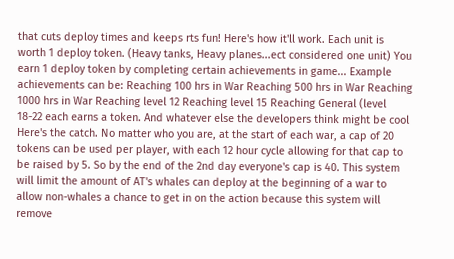that cuts deploy times and keeps rts fun! Here's how it'll work. Each unit is worth 1 deploy token. (Heavy tanks, Heavy planes...ect considered one unit) You earn 1 deploy token by completing certain achievements in game... Example achievements can be: Reaching 100 hrs in War Reaching 500 hrs in War Reaching 1000 hrs in War Reaching level 12 Reaching level 15 Reaching General (level 18-22 each earns a token. And whatever else the developers think might be cool Here's the catch. No matter who you are, at the start of each war, a cap of 20 tokens can be used per player, with each 12 hour cycle allowing for that cap to be raised by 5. So by the end of the 2nd day everyone's cap is 40. This system will limit the amount of AT's whales can deploy at the beginning of a war to allow non-whales a chance to get in on the action because this system will remove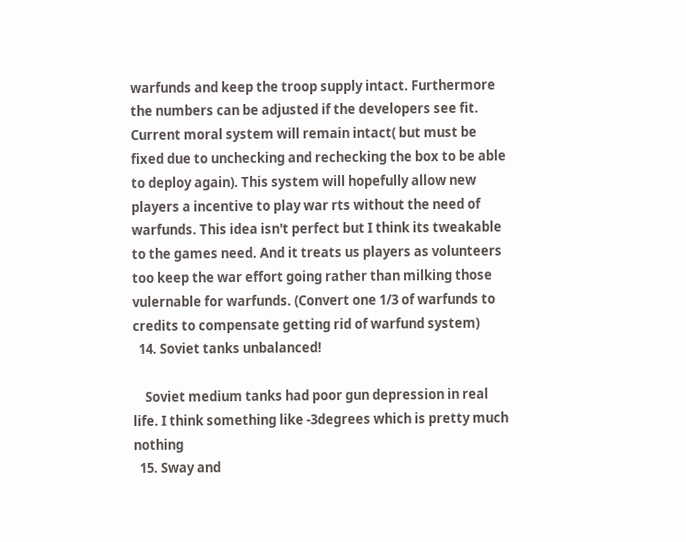warfunds and keep the troop supply intact. Furthermore the numbers can be adjusted if the developers see fit. Current moral system will remain intact( but must be fixed due to unchecking and rechecking the box to be able to deploy again). This system will hopefully allow new players a incentive to play war rts without the need of warfunds. This idea isn't perfect but I think its tweakable to the games need. And it treats us players as volunteers too keep the war effort going rather than milking those vulernable for warfunds. (Convert one 1/3 of warfunds to credits to compensate getting rid of warfund system)
  14. Soviet tanks unbalanced!

    Soviet medium tanks had poor gun depression in real life. I think something like -3degrees which is pretty much nothing
  15. Sway and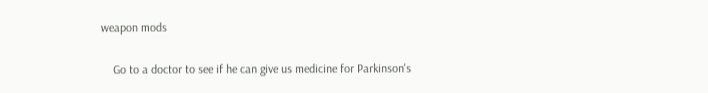weapon mods

    Go to a doctor to see if he can give us medicine for Parkinson's